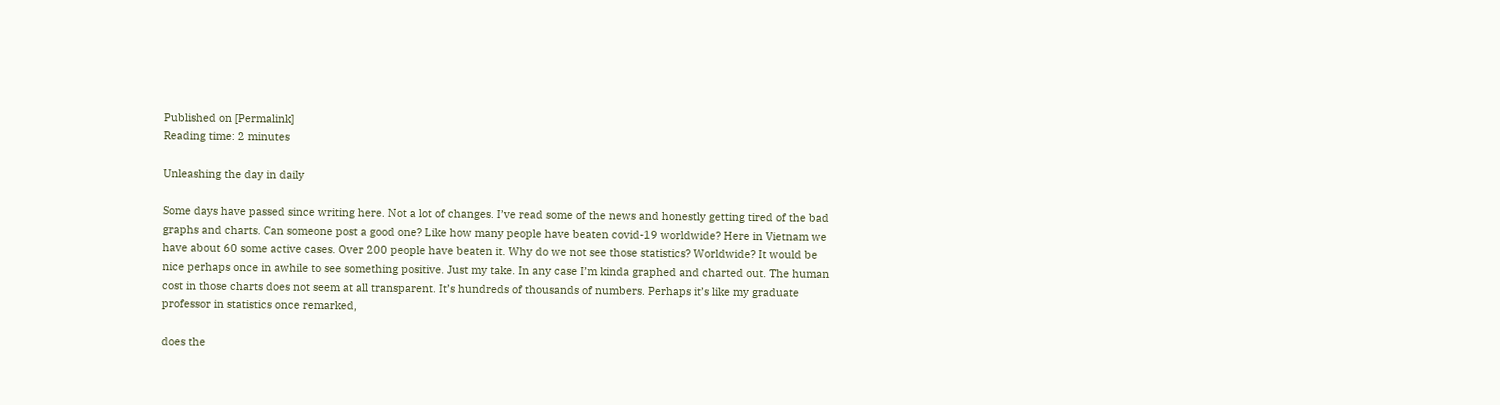Published on [Permalink]
Reading time: 2 minutes

Unleashing the day in daily

Some days have passed since writing here. Not a lot of changes. I’ve read some of the news and honestly getting tired of the bad graphs and charts. Can someone post a good one? Like how many people have beaten covid-19 worldwide? Here in Vietnam we have about 60 some active cases. Over 200 people have beaten it. Why do we not see those statistics? Worldwide? It would be nice perhaps once in awhile to see something positive. Just my take. In any case I’m kinda graphed and charted out. The human cost in those charts does not seem at all transparent. It’s hundreds of thousands of numbers. Perhaps it’s like my graduate professor in statistics once remarked,

does the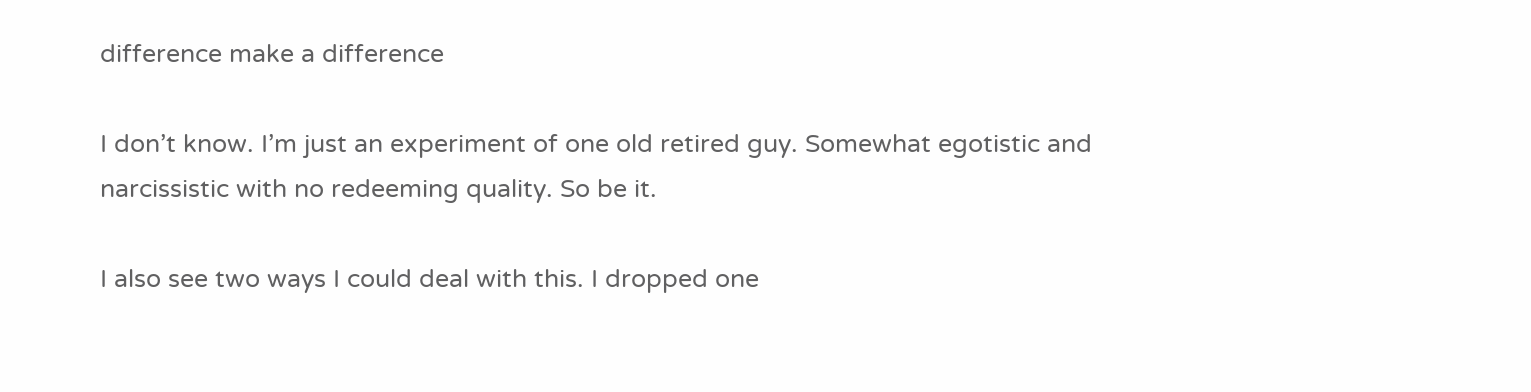difference make a difference

I don’t know. I’m just an experiment of one old retired guy. Somewhat egotistic and narcissistic with no redeeming quality. So be it.

I also see two ways I could deal with this. I dropped one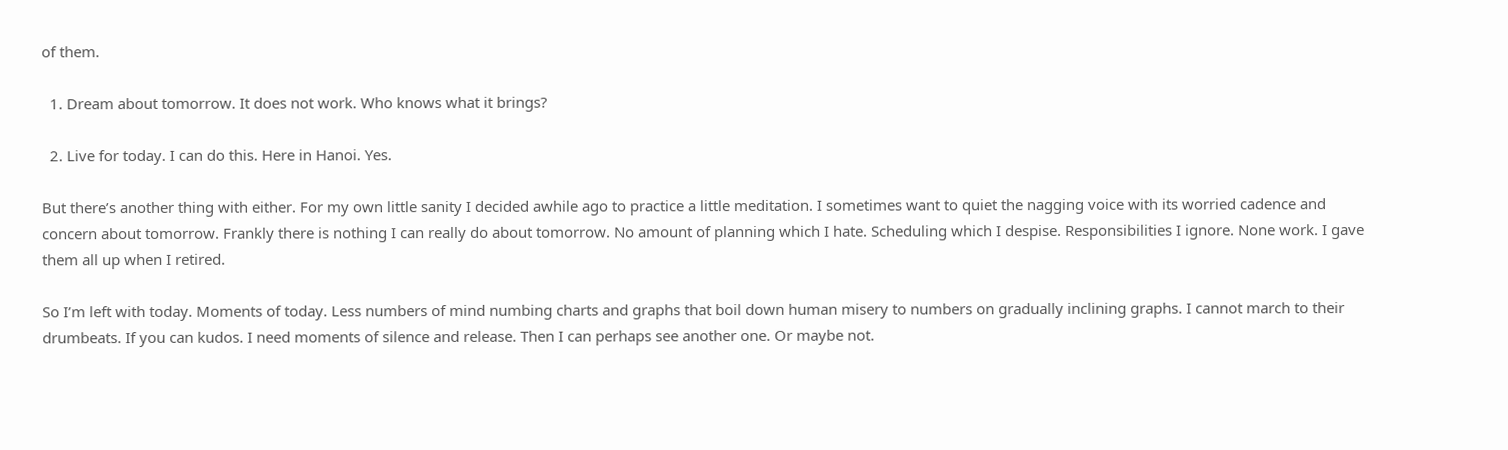of them.

  1. Dream about tomorrow. It does not work. Who knows what it brings?

  2. Live for today. I can do this. Here in Hanoi. Yes.

But there’s another thing with either. For my own little sanity I decided awhile ago to practice a little meditation. I sometimes want to quiet the nagging voice with its worried cadence and concern about tomorrow. Frankly there is nothing I can really do about tomorrow. No amount of planning which I hate. Scheduling which I despise. Responsibilities I ignore. None work. I gave them all up when I retired.

So I’m left with today. Moments of today. Less numbers of mind numbing charts and graphs that boil down human misery to numbers on gradually inclining graphs. I cannot march to their drumbeats. If you can kudos. I need moments of silence and release. Then I can perhaps see another one. Or maybe not.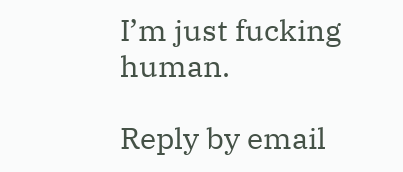I’m just fucking human.

Reply by email